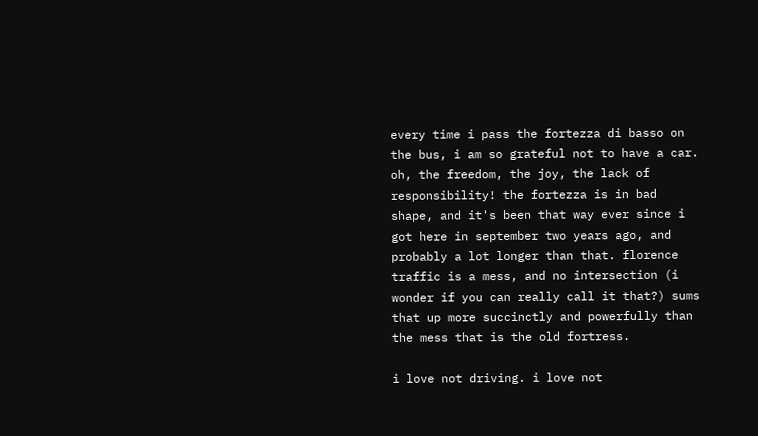every time i pass the fortezza di basso on the bus, i am so grateful not to have a car. oh, the freedom, the joy, the lack of responsibility! the fortezza is in bad shape, and it's been that way ever since i got here in september two years ago, and probably a lot longer than that. florence traffic is a mess, and no intersection (i wonder if you can really call it that?) sums that up more succinctly and powerfully than the mess that is the old fortress.

i love not driving. i love not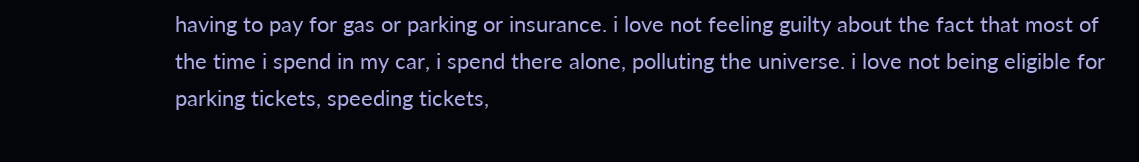having to pay for gas or parking or insurance. i love not feeling guilty about the fact that most of the time i spend in my car, i spend there alone, polluting the universe. i love not being eligible for parking tickets, speeding tickets,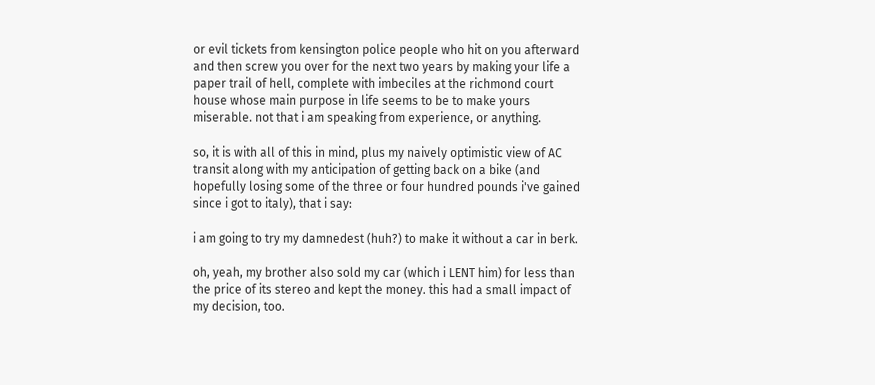or evil tickets from kensington police people who hit on you afterward and then screw you over for the next two years by making your life a paper trail of hell, complete with imbeciles at the richmond court house whose main purpose in life seems to be to make yours miserable. not that i am speaking from experience, or anything.

so, it is with all of this in mind, plus my naively optimistic view of AC transit along with my anticipation of getting back on a bike (and hopefully losing some of the three or four hundred pounds i've gained since i got to italy), that i say:

i am going to try my damnedest (huh?) to make it without a car in berk.

oh, yeah, my brother also sold my car (which i LENT him) for less than the price of its stereo and kept the money. this had a small impact of my decision, too.